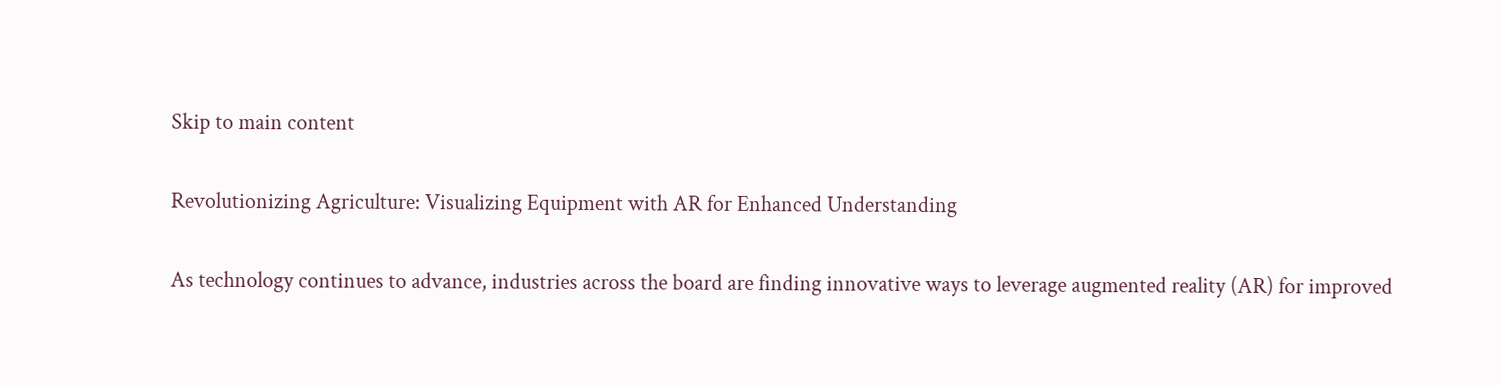Skip to main content

Revolutionizing Agriculture: Visualizing Equipment with AR for Enhanced Understanding

As technology continues to advance, industries across the board are finding innovative ways to leverage augmented reality (AR) for improved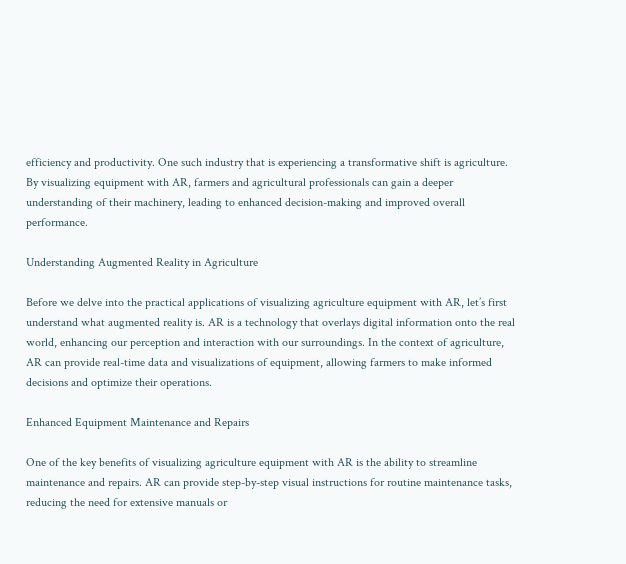efficiency and productivity. One such industry that is experiencing a transformative shift is agriculture. By visualizing equipment with AR, farmers and agricultural professionals can gain a deeper understanding of their machinery, leading to enhanced decision-making and improved overall performance.

Understanding Augmented Reality in Agriculture

Before we delve into the practical applications of visualizing agriculture equipment with AR, let’s first understand what augmented reality is. AR is a technology that overlays digital information onto the real world, enhancing our perception and interaction with our surroundings. In the context of agriculture, AR can provide real-time data and visualizations of equipment, allowing farmers to make informed decisions and optimize their operations.

Enhanced Equipment Maintenance and Repairs

One of the key benefits of visualizing agriculture equipment with AR is the ability to streamline maintenance and repairs. AR can provide step-by-step visual instructions for routine maintenance tasks, reducing the need for extensive manuals or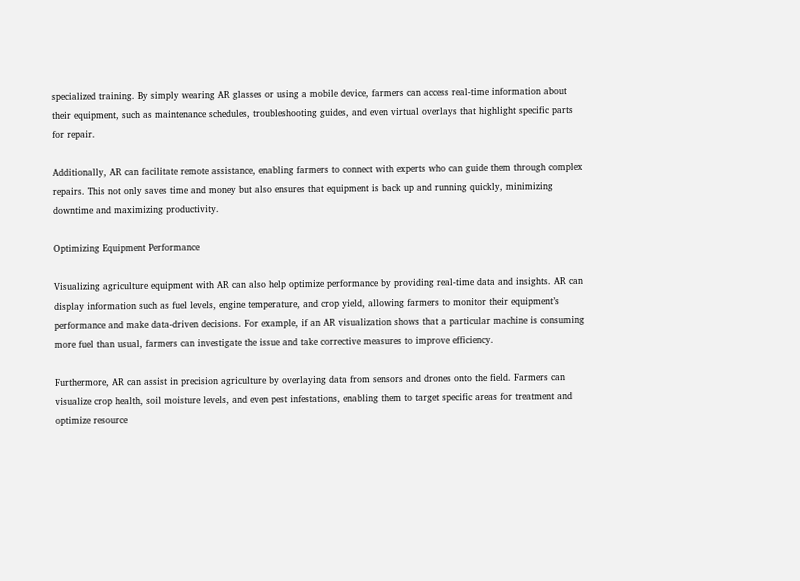specialized training. By simply wearing AR glasses or using a mobile device, farmers can access real-time information about their equipment, such as maintenance schedules, troubleshooting guides, and even virtual overlays that highlight specific parts for repair.

Additionally, AR can facilitate remote assistance, enabling farmers to connect with experts who can guide them through complex repairs. This not only saves time and money but also ensures that equipment is back up and running quickly, minimizing downtime and maximizing productivity.

Optimizing Equipment Performance

Visualizing agriculture equipment with AR can also help optimize performance by providing real-time data and insights. AR can display information such as fuel levels, engine temperature, and crop yield, allowing farmers to monitor their equipment’s performance and make data-driven decisions. For example, if an AR visualization shows that a particular machine is consuming more fuel than usual, farmers can investigate the issue and take corrective measures to improve efficiency.

Furthermore, AR can assist in precision agriculture by overlaying data from sensors and drones onto the field. Farmers can visualize crop health, soil moisture levels, and even pest infestations, enabling them to target specific areas for treatment and optimize resource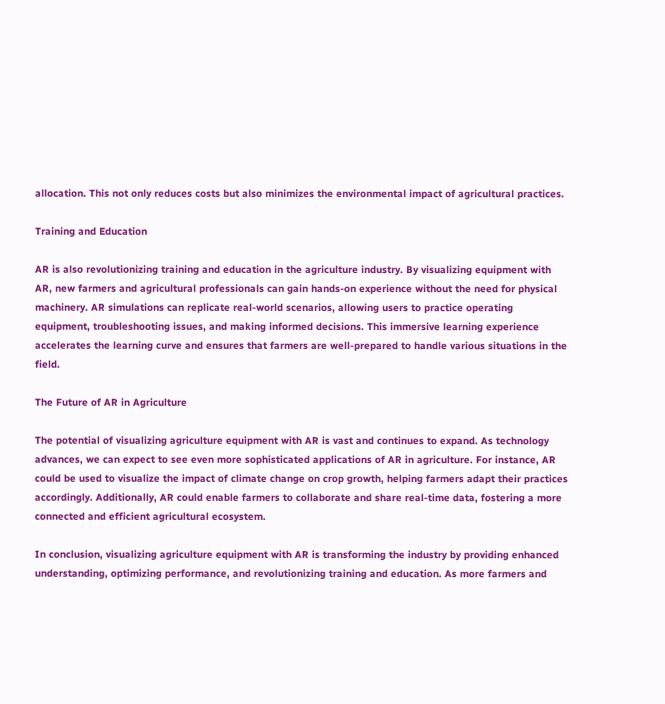allocation. This not only reduces costs but also minimizes the environmental impact of agricultural practices.

Training and Education

AR is also revolutionizing training and education in the agriculture industry. By visualizing equipment with AR, new farmers and agricultural professionals can gain hands-on experience without the need for physical machinery. AR simulations can replicate real-world scenarios, allowing users to practice operating equipment, troubleshooting issues, and making informed decisions. This immersive learning experience accelerates the learning curve and ensures that farmers are well-prepared to handle various situations in the field.

The Future of AR in Agriculture

The potential of visualizing agriculture equipment with AR is vast and continues to expand. As technology advances, we can expect to see even more sophisticated applications of AR in agriculture. For instance, AR could be used to visualize the impact of climate change on crop growth, helping farmers adapt their practices accordingly. Additionally, AR could enable farmers to collaborate and share real-time data, fostering a more connected and efficient agricultural ecosystem.

In conclusion, visualizing agriculture equipment with AR is transforming the industry by providing enhanced understanding, optimizing performance, and revolutionizing training and education. As more farmers and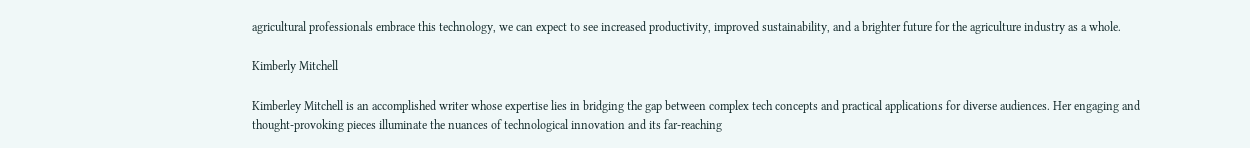agricultural professionals embrace this technology, we can expect to see increased productivity, improved sustainability, and a brighter future for the agriculture industry as a whole.

Kimberly Mitchell

Kimberley Mitchell is an accomplished writer whose expertise lies in bridging the gap between complex tech concepts and practical applications for diverse audiences. Her engaging and thought-provoking pieces illuminate the nuances of technological innovation and its far-reaching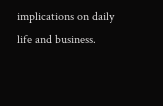implications on daily life and business.